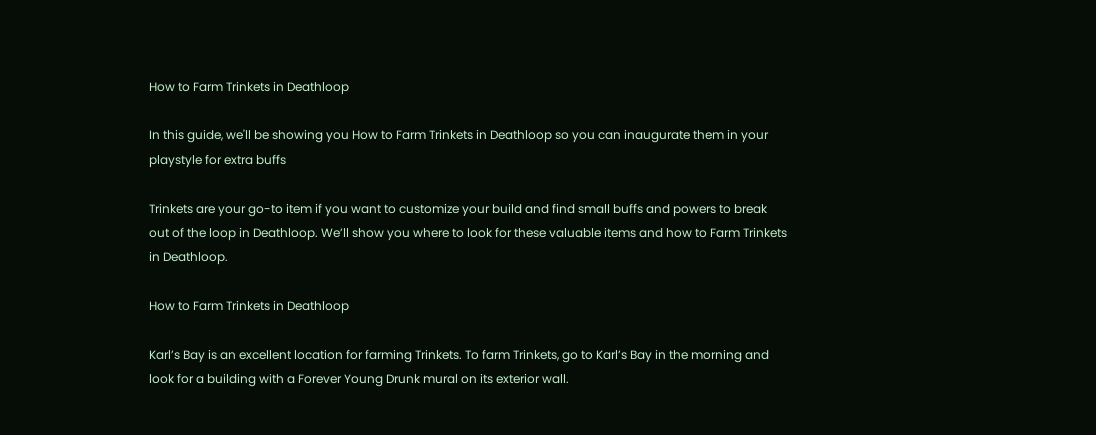How to Farm Trinkets in Deathloop

In this guide, we'll be showing you How to Farm Trinkets in Deathloop so you can inaugurate them in your playstyle for extra buffs

Trinkets are your go-to item if you want to customize your build and find small buffs and powers to break out of the loop in Deathloop. We’ll show you where to look for these valuable items and how to Farm Trinkets in Deathloop.

How to Farm Trinkets in Deathloop

Karl’s Bay is an excellent location for farming Trinkets. To farm Trinkets, go to Karl’s Bay in the morning and look for a building with a Forever Young Drunk mural on its exterior wall.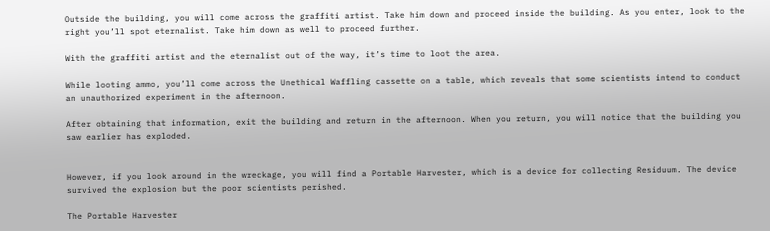Outside the building, you will come across the graffiti artist. Take him down and proceed inside the building. As you enter, look to the right you’ll spot eternalist. Take him down as well to proceed further.

With the graffiti artist and the eternalist out of the way, it’s time to loot the area.

While looting ammo, you’ll come across the Unethical Waffling cassette on a table, which reveals that some scientists intend to conduct an unauthorized experiment in the afternoon.

After obtaining that information, exit the building and return in the afternoon. When you return, you will notice that the building you saw earlier has exploded.


However, if you look around in the wreckage, you will find a Portable Harvester, which is a device for collecting Residuum. The device survived the explosion but the poor scientists perished.

The Portable Harvester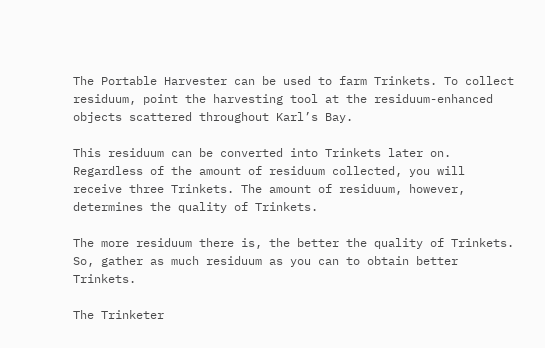The Portable Harvester can be used to farm Trinkets. To collect residuum, point the harvesting tool at the residuum-enhanced objects scattered throughout Karl’s Bay.

This residuum can be converted into Trinkets later on. Regardless of the amount of residuum collected, you will receive three Trinkets. The amount of residuum, however, determines the quality of Trinkets.

The more residuum there is, the better the quality of Trinkets. So, gather as much residuum as you can to obtain better Trinkets.

The Trinketer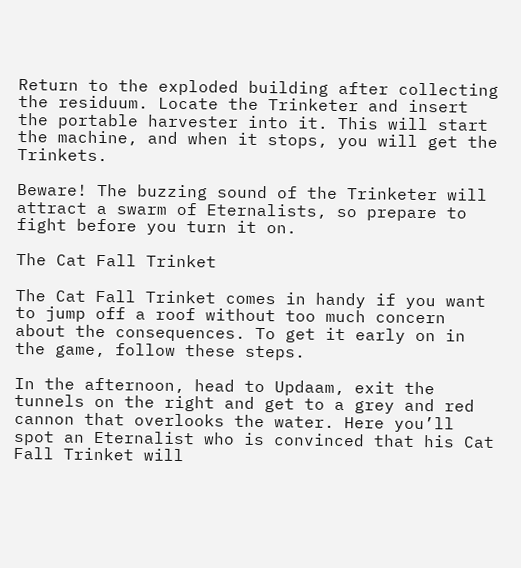Return to the exploded building after collecting the residuum. Locate the Trinketer and insert the portable harvester into it. This will start the machine, and when it stops, you will get the Trinkets.

Beware! The buzzing sound of the Trinketer will attract a swarm of Eternalists, so prepare to fight before you turn it on.

The Cat Fall Trinket

The Cat Fall Trinket comes in handy if you want to jump off a roof without too much concern about the consequences. To get it early on in the game, follow these steps.

In the afternoon, head to Updaam, exit the tunnels on the right and get to a grey and red cannon that overlooks the water. Here you’ll spot an Eternalist who is convinced that his Cat Fall Trinket will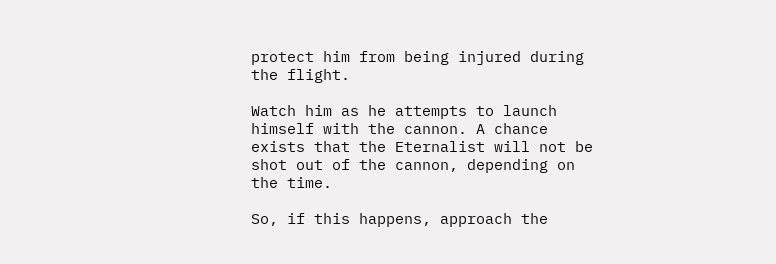protect him from being injured during the flight.

Watch him as he attempts to launch himself with the cannon. A chance exists that the Eternalist will not be shot out of the cannon, depending on the time.

So, if this happens, approach the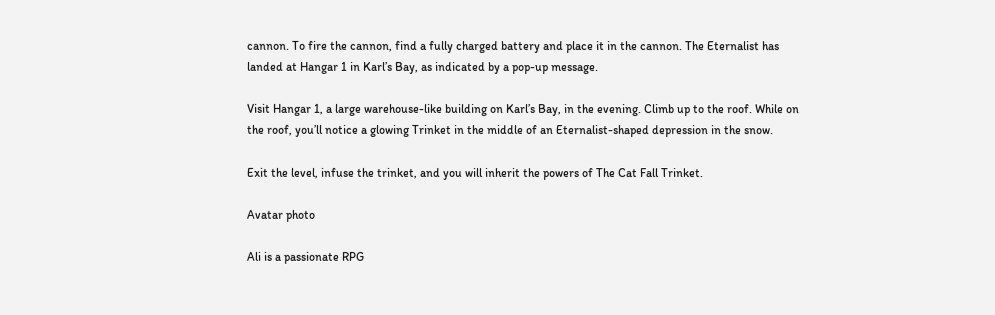cannon. To fire the cannon, find a fully charged battery and place it in the cannon. The Eternalist has landed at Hangar 1 in Karl’s Bay, as indicated by a pop-up message.

Visit Hangar 1, a large warehouse-like building on Karl’s Bay, in the evening. Climb up to the roof. While on the roof, you’ll notice a glowing Trinket in the middle of an Eternalist-shaped depression in the snow.

Exit the level, infuse the trinket, and you will inherit the powers of The Cat Fall Trinket.

Avatar photo

Ali is a passionate RPG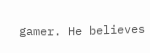gamer. He believes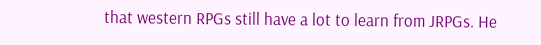that western RPGs still have a lot to learn from JRPGs. He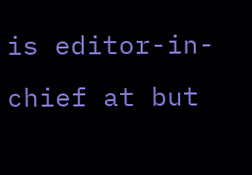is editor-in-chief at but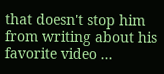that doesn't stop him from writing about his favorite video ...